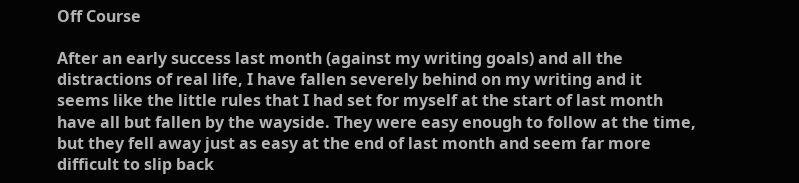Off Course

After an early success last month (against my writing goals) and all the distractions of real life, I have fallen severely behind on my writing and it seems like the little rules that I had set for myself at the start of last month have all but fallen by the wayside. They were easy enough to follow at the time, but they fell away just as easy at the end of last month and seem far more difficult to slip back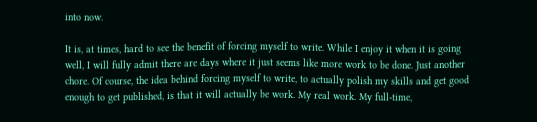into now.

It is, at times, hard to see the benefit of forcing myself to write. While I enjoy it when it is going well, I will fully admit there are days where it just seems like more work to be done. Just another chore. Of course, the idea behind forcing myself to write, to actually polish my skills and get good enough to get published, is that it will actually be work. My real work. My full-time,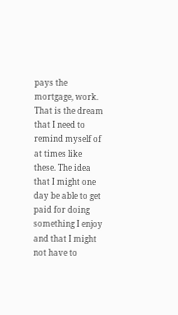pays the mortgage, work. That is the dream that I need to remind myself of at times like these. The idea that I might one day be able to get paid for doing something I enjoy and that I might not have to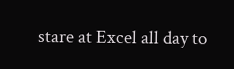stare at Excel all day to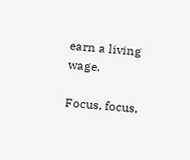earn a living wage.

Focus, focus,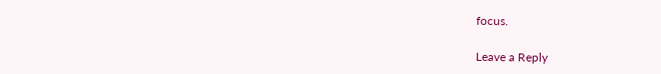focus.

Leave a Reply